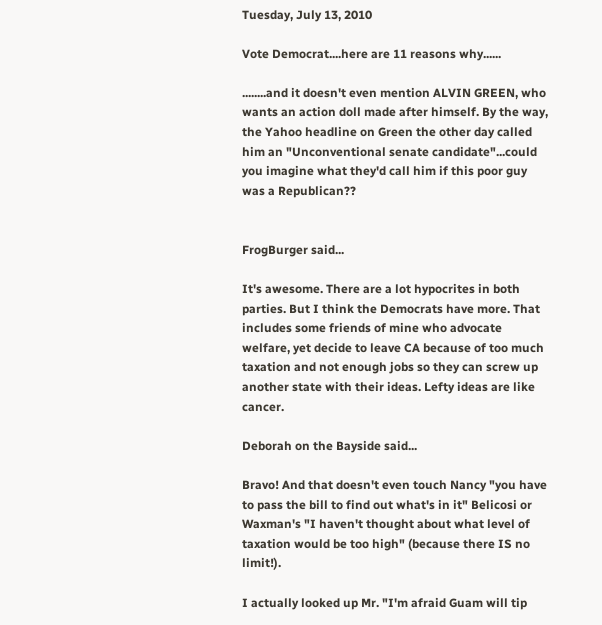Tuesday, July 13, 2010

Vote Democrat....here are 11 reasons why......

........and it doesn't even mention ALVIN GREEN, who wants an action doll made after himself. By the way, the Yahoo headline on Green the other day called him an "Unconventional senate candidate"...could you imagine what they'd call him if this poor guy was a Republican??


FrogBurger said...

It's awesome. There are a lot hypocrites in both parties. But I think the Democrats have more. That includes some friends of mine who advocate welfare, yet decide to leave CA because of too much taxation and not enough jobs so they can screw up another state with their ideas. Lefty ideas are like cancer.

Deborah on the Bayside said...

Bravo! And that doesn't even touch Nancy "you have to pass the bill to find out what's in it" Belicosi or Waxman's "I haven't thought about what level of taxation would be too high" (because there IS no limit!).

I actually looked up Mr. "I'm afraid Guam will tip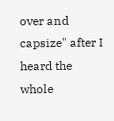over and capsize" after I heard the whole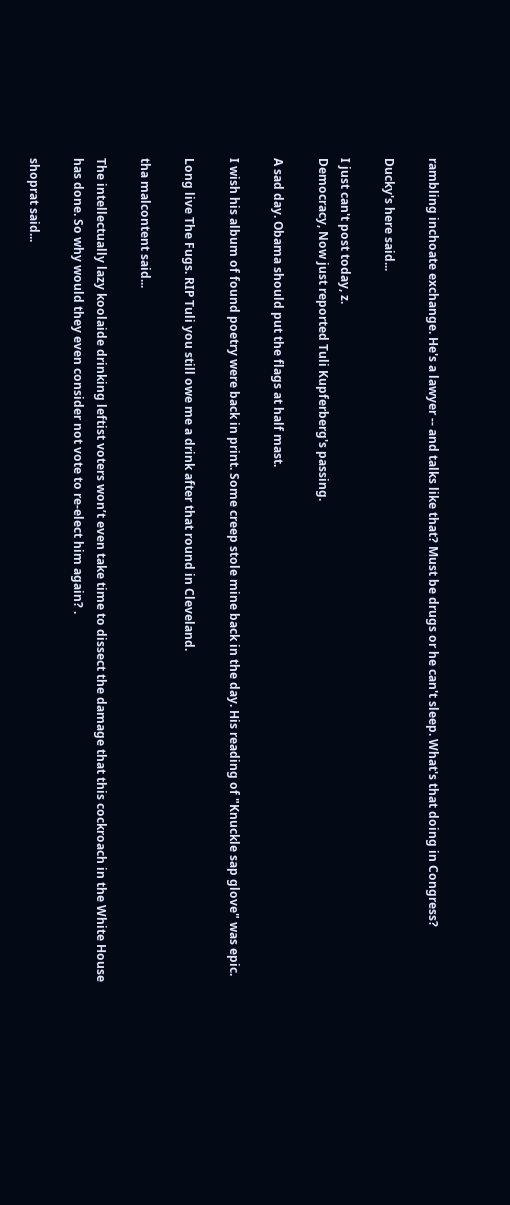rambling inchoate exchange. He's a lawyer -- and talks like that? Must be drugs or he can't sleep. What's that doing in Congress?

Ducky's here said...

I just can't post today, z.
Democracy, Now just reported Tuli Kupferberg's passing.

A sad day. Obama should put the flags at half mast.

I wish his album of found poetry were back in print. Some creep stole mine back in the day. His reading of "Knuckle sap glove" was epic.

Long live The Fugs. RIP Tuli you still owe me a drink after that round in Cleveland.

tha malcontent said...

The intellectually lazy koolaide drinking leftist voters won’t even take time to dissect the damage that this cockroach in the White House has done. So why would they even consider not vote to re-elect him again? .

shoprat said...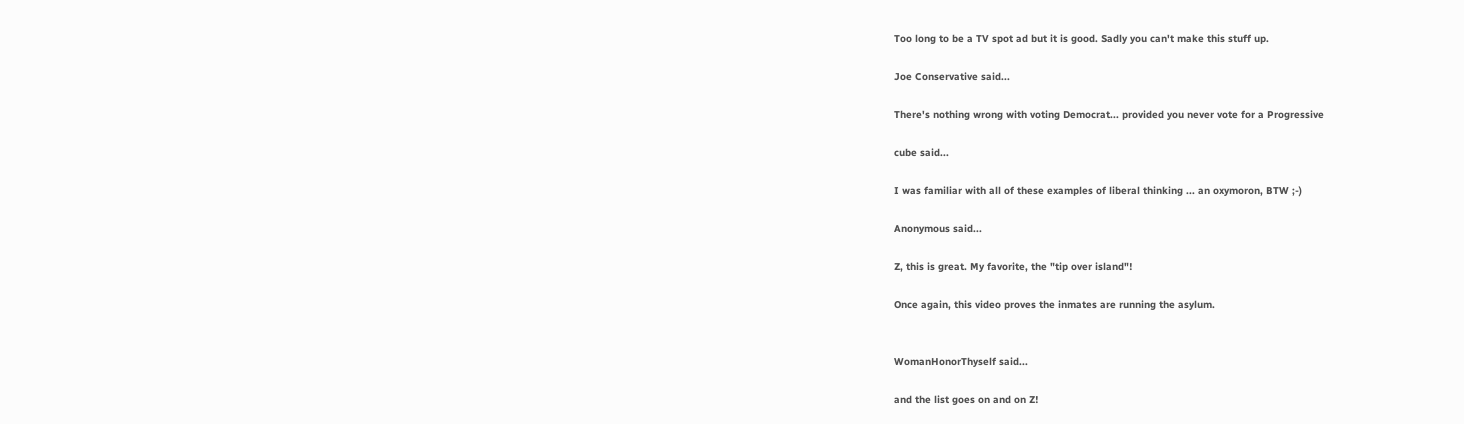Too long to be a TV spot ad but it is good. Sadly you can't make this stuff up.

Joe Conservative said...

There's nothing wrong with voting Democrat... provided you never vote for a Progressive

cube said...

I was familiar with all of these examples of liberal thinking ... an oxymoron, BTW ;-)

Anonymous said...

Z, this is great. My favorite, the "tip over island"!

Once again, this video proves the inmates are running the asylum.


WomanHonorThyself said...

and the list goes on and on Z!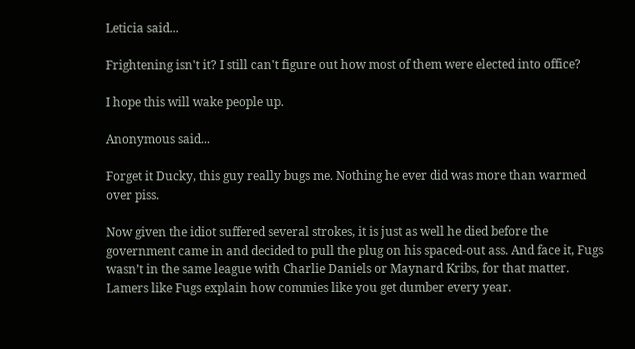Leticia said...

Frightening isn't it? I still can't figure out how most of them were elected into office?

I hope this will wake people up.

Anonymous said...

Forget it Ducky, this guy really bugs me. Nothing he ever did was more than warmed over piss.

Now given the idiot suffered several strokes, it is just as well he died before the government came in and decided to pull the plug on his spaced-out ass. And face it, Fugs wasn’t in the same league with Charlie Daniels or Maynard Kribs, for that matter. Lamers like Fugs explain how commies like you get dumber every year.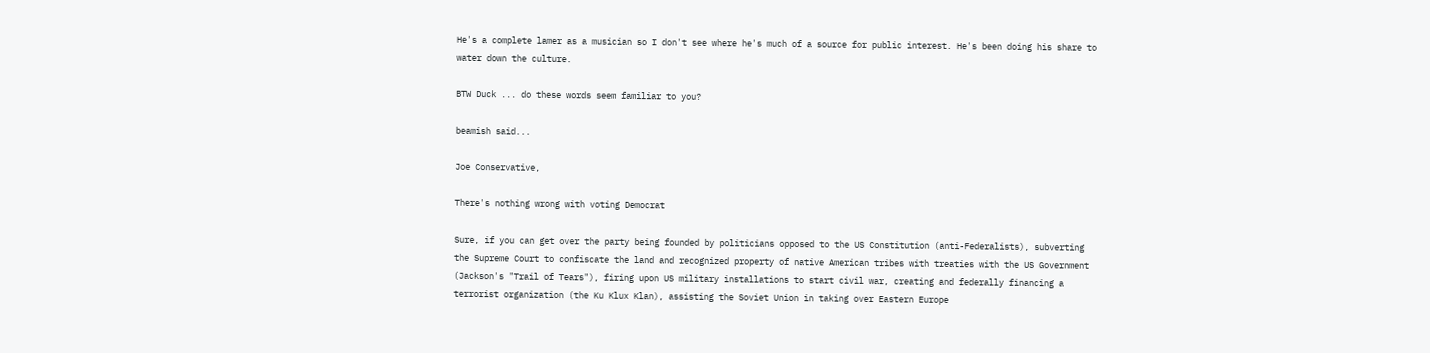He's a complete lamer as a musician so I don't see where he's much of a source for public interest. He's been doing his share to water down the culture.

BTW Duck ... do these words seem familiar to you?

beamish said...

Joe Conservative,

There's nothing wrong with voting Democrat

Sure, if you can get over the party being founded by politicians opposed to the US Constitution (anti-Federalists), subverting the Supreme Court to confiscate the land and recognized property of native American tribes with treaties with the US Government (Jackson's "Trail of Tears"), firing upon US military installations to start civil war, creating and federally financing a terrorist organization (the Ku Klux Klan), assisting the Soviet Union in taking over Eastern Europe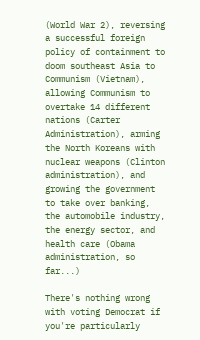(World War 2), reversing a successful foreign policy of containment to doom southeast Asia to Communism (Vietnam), allowing Communism to overtake 14 different nations (Carter Administration), arming the North Koreans with nuclear weapons (Clinton administration), and growing the government to take over banking, the automobile industry, the energy sector, and health care (Obama administration, so far...)

There's nothing wrong with voting Democrat if you're particularly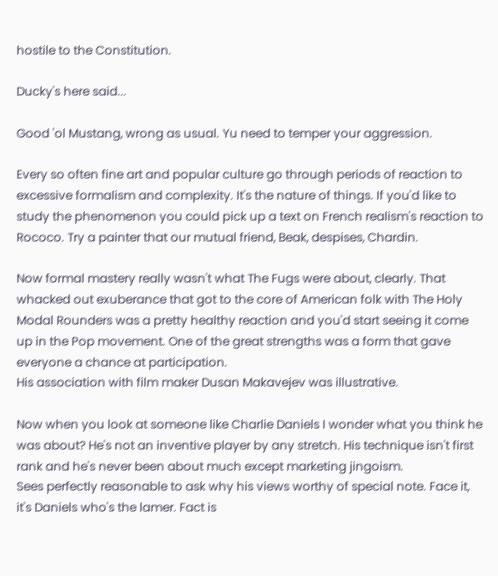hostile to the Constitution.

Ducky's here said...

Good 'ol Mustang, wrong as usual. Yu need to temper your aggression.

Every so often fine art and popular culture go through periods of reaction to excessive formalism and complexity. It's the nature of things. If you'd like to study the phenomenon you could pick up a text on French realism's reaction to Rococo. Try a painter that our mutual friend, Beak, despises, Chardin.

Now formal mastery really wasn't what The Fugs were about, clearly. That whacked out exuberance that got to the core of American folk with The Holy Modal Rounders was a pretty healthy reaction and you'd start seeing it come up in the Pop movement. One of the great strengths was a form that gave everyone a chance at participation.
His association with film maker Dusan Makavejev was illustrative.

Now when you look at someone like Charlie Daniels I wonder what you think he was about? He's not an inventive player by any stretch. His technique isn't first rank and he's never been about much except marketing jingoism.
Sees perfectly reasonable to ask why his views worthy of special note. Face it, it's Daniels who's the lamer. Fact is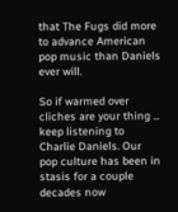that The Fugs did more to advance American pop music than Daniels ever will.

So if warmed over cliches are your thing ... keep listening to Charlie Daniels. Our pop culture has been in stasis for a couple decades now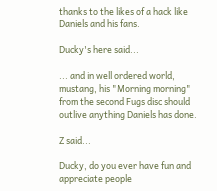thanks to the likes of a hack like Daniels and his fans.

Ducky's here said...

... and in well ordered world, mustang, his "Morning morning" from the second Fugs disc should outlive anything Daniels has done.

Z said...

Ducky, do you ever have fun and appreciate people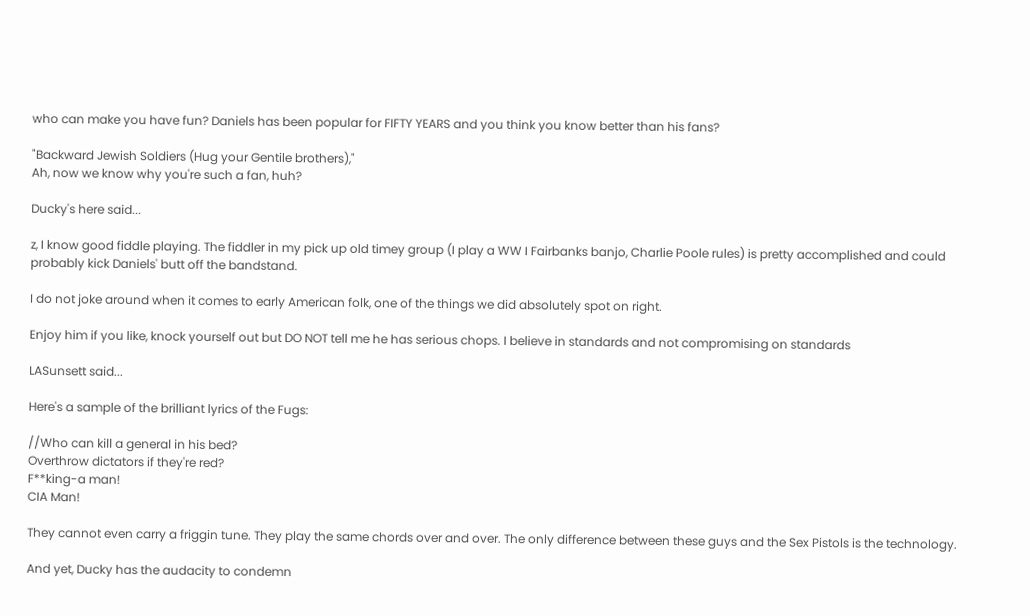who can make you have fun? Daniels has been popular for FIFTY YEARS and you think you know better than his fans?

"Backward Jewish Soldiers (Hug your Gentile brothers),"
Ah, now we know why you're such a fan, huh?

Ducky's here said...

z, I know good fiddle playing. The fiddler in my pick up old timey group (I play a WW I Fairbanks banjo, Charlie Poole rules) is pretty accomplished and could probably kick Daniels' butt off the bandstand.

I do not joke around when it comes to early American folk, one of the things we did absolutely spot on right.

Enjoy him if you like, knock yourself out but DO NOT tell me he has serious chops. I believe in standards and not compromising on standards

LASunsett said...

Here's a sample of the brilliant lyrics of the Fugs:

//Who can kill a general in his bed?
Overthrow dictators if they're red?
F**king-a man!
CIA Man!

They cannot even carry a friggin tune. They play the same chords over and over. The only difference between these guys and the Sex Pistols is the technology.

And yet, Ducky has the audacity to condemn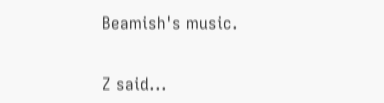Beamish's music.


Z said...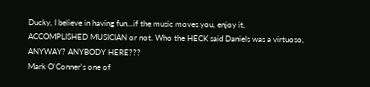Ducky, I believe in having fun...if the music moves you, enjoy it, ACCOMPLISHED MUSICIAN or not. Who the HECK said Daniels was a virtuoso, ANYWAY? ANYBODY HERE???
Mark O'Conner's one of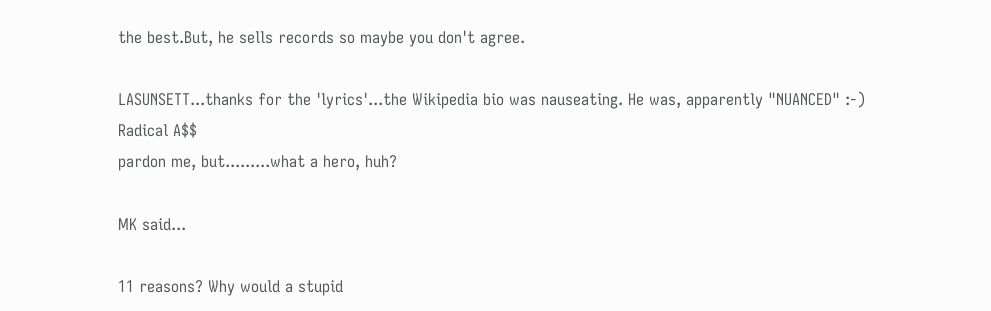the best.But, he sells records so maybe you don't agree.

LASUNSETT...thanks for the 'lyrics'...the Wikipedia bio was nauseating. He was, apparently "NUANCED" :-) Radical A$$
pardon me, but.........what a hero, huh?

MK said...

11 reasons? Why would a stupid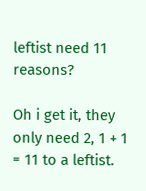leftist need 11 reasons?

Oh i get it, they only need 2, 1 + 1 = 11 to a leftist.